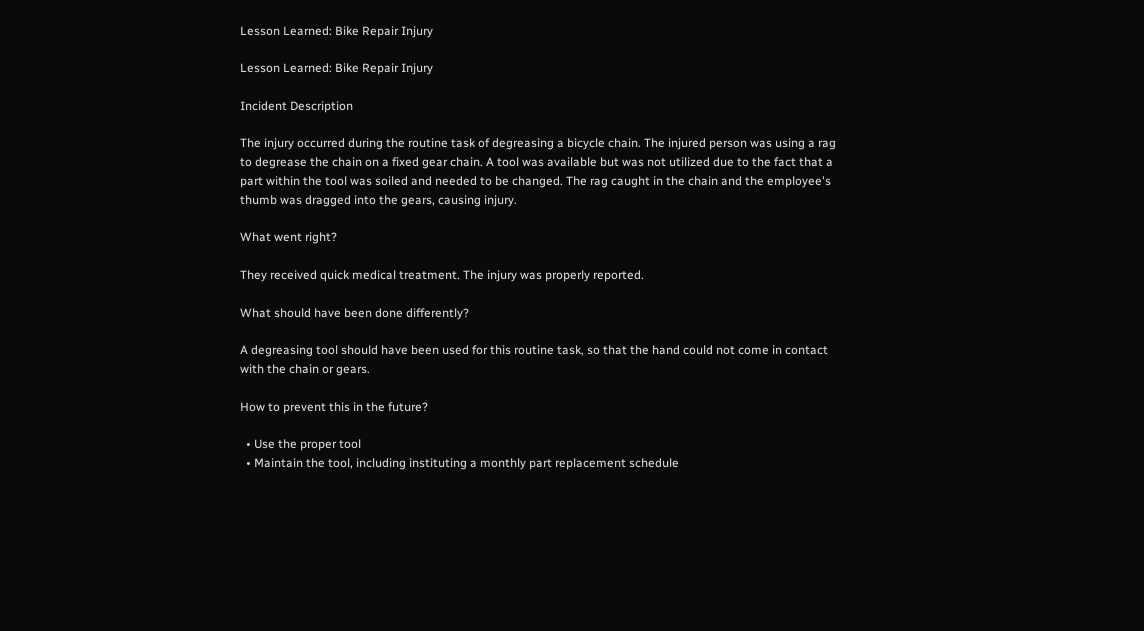Lesson Learned: Bike Repair Injury

Lesson Learned: Bike Repair Injury

Incident Description

The injury occurred during the routine task of degreasing a bicycle chain. The injured person was using a rag to degrease the chain on a fixed gear chain. A tool was available but was not utilized due to the fact that a part within the tool was soiled and needed to be changed. The rag caught in the chain and the employee's thumb was dragged into the gears, causing injury.

What went right?

They received quick medical treatment. The injury was properly reported.

What should have been done differently?

A degreasing tool should have been used for this routine task, so that the hand could not come in contact with the chain or gears.

How to prevent this in the future?

  • Use the proper tool
  • Maintain the tool, including instituting a monthly part replacement schedule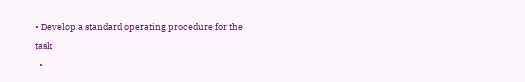• Develop a standard operating procedure for the task
  •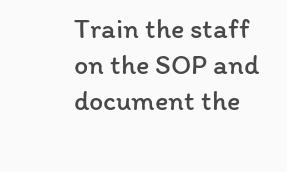Train the staff on the SOP and document the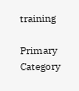training

Primary Category